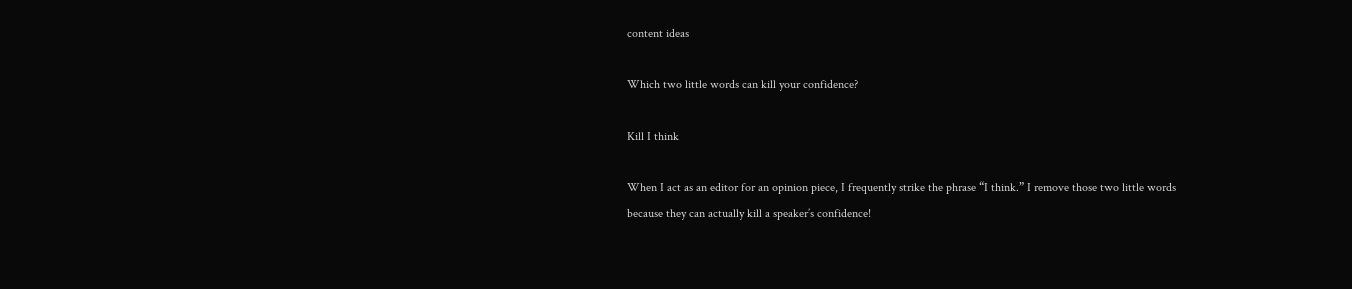content ideas

Which two little words can kill your confidence?

Kill I think

When I act as an editor for an opinion piece, I frequently strike the phrase “I think.” I remove those two little words because they can actually kill a speaker’s confidence!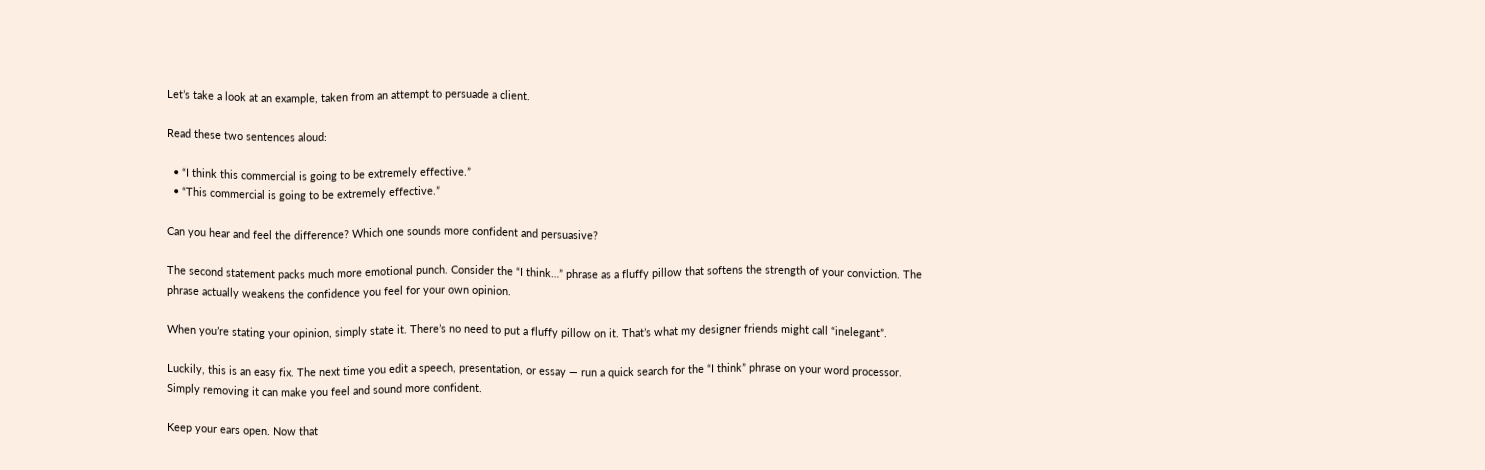Let’s take a look at an example, taken from an attempt to persuade a client.

Read these two sentences aloud:

  • “I think this commercial is going to be extremely effective.”
  • “This commercial is going to be extremely effective.”

Can you hear and feel the difference? Which one sounds more confident and persuasive?

The second statement packs much more emotional punch. Consider the “I think…” phrase as a fluffy pillow that softens the strength of your conviction. The phrase actually weakens the confidence you feel for your own opinion.

When you’re stating your opinion, simply state it. There’s no need to put a fluffy pillow on it. That’s what my designer friends might call “inelegant”.

Luckily, this is an easy fix. The next time you edit a speech, presentation, or essay — run a quick search for the “I think” phrase on your word processor. Simply removing it can make you feel and sound more confident.

Keep your ears open. Now that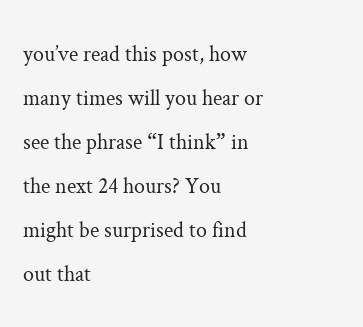you’ve read this post, how many times will you hear or see the phrase “I think” in the next 24 hours? You might be surprised to find out that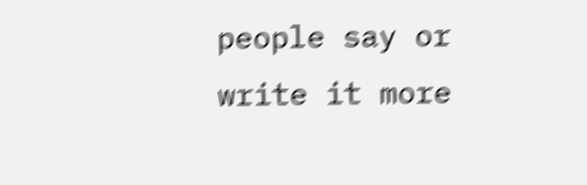people say or write it more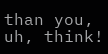than you, uh, think!